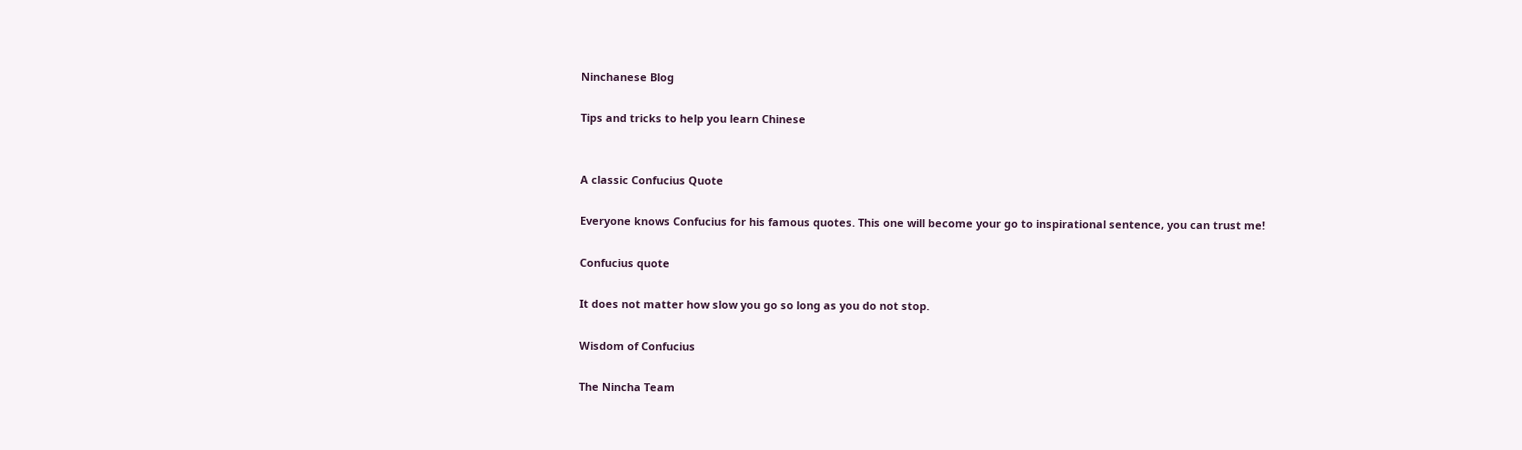Ninchanese Blog

Tips and tricks to help you learn Chinese


A classic Confucius Quote

Everyone knows Confucius for his famous quotes. This one will become your go to inspirational sentence, you can trust me!

Confucius quote

It does not matter how slow you go so long as you do not stop.

Wisdom of Confucius

The Nincha Team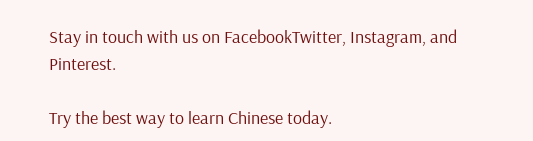Stay in touch with us on FacebookTwitter, Instagram, and Pinterest.

Try the best way to learn Chinese today.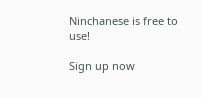Ninchanese is free to use!

Sign up now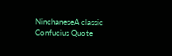NinchaneseA classic Confucius Quote